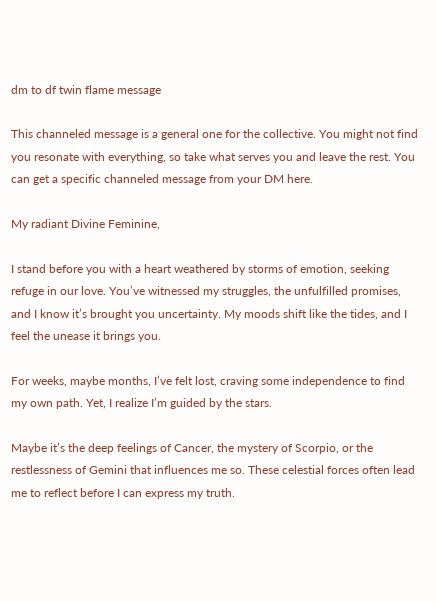dm to df twin flame message

This channeled message is a general one for the collective. You might not find you resonate with everything, so take what serves you and leave the rest. You can get a specific channeled message from your DM here.

My radiant Divine Feminine,

I stand before you with a heart weathered by storms of emotion, seeking refuge in our love. You’ve witnessed my struggles, the unfulfilled promises, and I know it’s brought you uncertainty. My moods shift like the tides, and I feel the unease it brings you.

For weeks, maybe months, I’ve felt lost, craving some independence to find my own path. Yet, I realize I’m guided by the stars.

Maybe it’s the deep feelings of Cancer, the mystery of Scorpio, or the restlessness of Gemini that influences me so. These celestial forces often lead me to reflect before I can express my truth.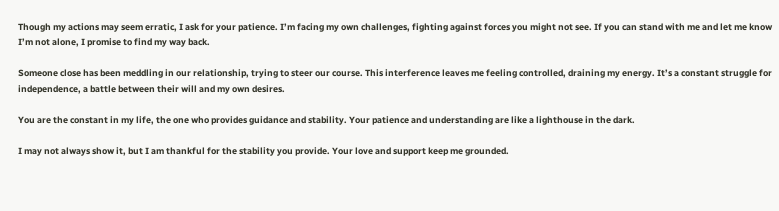Though my actions may seem erratic, I ask for your patience. I’m facing my own challenges, fighting against forces you might not see. If you can stand with me and let me know I’m not alone, I promise to find my way back.

Someone close has been meddling in our relationship, trying to steer our course. This interference leaves me feeling controlled, draining my energy. It’s a constant struggle for independence, a battle between their will and my own desires.

You are the constant in my life, the one who provides guidance and stability. Your patience and understanding are like a lighthouse in the dark.

I may not always show it, but I am thankful for the stability you provide. Your love and support keep me grounded.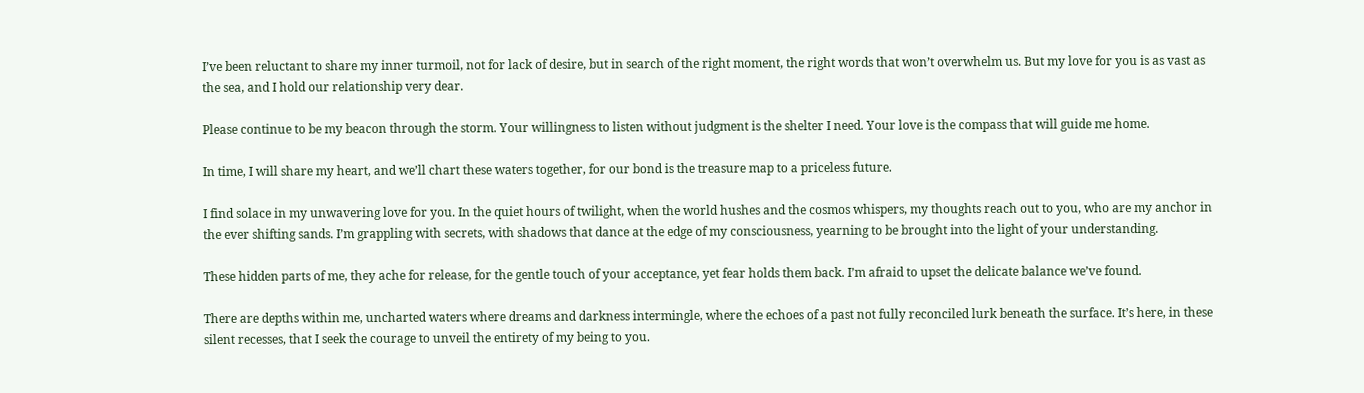I’ve been reluctant to share my inner turmoil, not for lack of desire, but in search of the right moment, the right words that won’t overwhelm us. But my love for you is as vast as the sea, and I hold our relationship very dear.

Please continue to be my beacon through the storm. Your willingness to listen without judgment is the shelter I need. Your love is the compass that will guide me home.

In time, I will share my heart, and we’ll chart these waters together, for our bond is the treasure map to a priceless future.

I find solace in my unwavering love for you. In the quiet hours of twilight, when the world hushes and the cosmos whispers, my thoughts reach out to you, who are my anchor in the ever shifting sands. I’m grappling with secrets, with shadows that dance at the edge of my consciousness, yearning to be brought into the light of your understanding.

These hidden parts of me, they ache for release, for the gentle touch of your acceptance, yet fear holds them back. I’m afraid to upset the delicate balance we’ve found.

There are depths within me, uncharted waters where dreams and darkness intermingle, where the echoes of a past not fully reconciled lurk beneath the surface. It’s here, in these silent recesses, that I seek the courage to unveil the entirety of my being to you.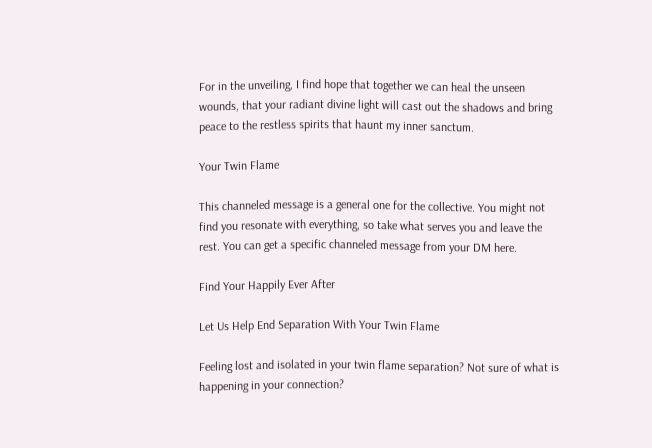For in the unveiling, I find hope that together we can heal the unseen wounds, that your radiant divine light will cast out the shadows and bring peace to the restless spirits that haunt my inner sanctum.

Your Twin Flame

This channeled message is a general one for the collective. You might not find you resonate with everything, so take what serves you and leave the rest. You can get a specific channeled message from your DM here.

Find Your Happily Ever After

Let Us Help End Separation With Your Twin Flame

Feeling lost and isolated in your twin flame separation? Not sure of what is happening in your connection?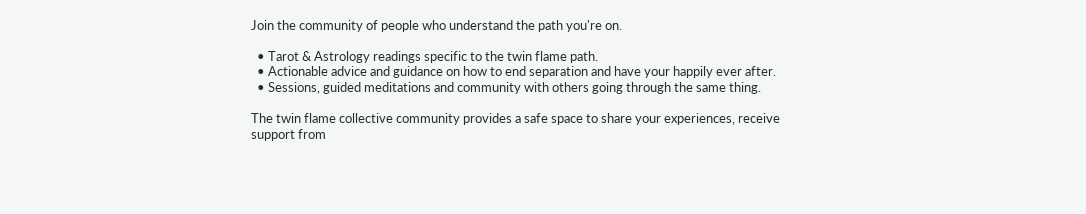Join the community of people who understand the path you're on.

  • Tarot & Astrology readings specific to the twin flame path.
  • Actionable advice and guidance on how to end separation and have your happily ever after.
  • Sessions, guided meditations and community with others going through the same thing.

The twin flame collective community provides a safe space to share your experiences, receive support from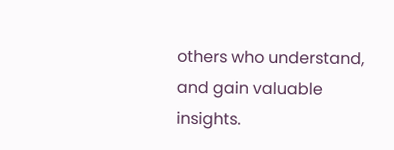others who understand, and gain valuable insights.